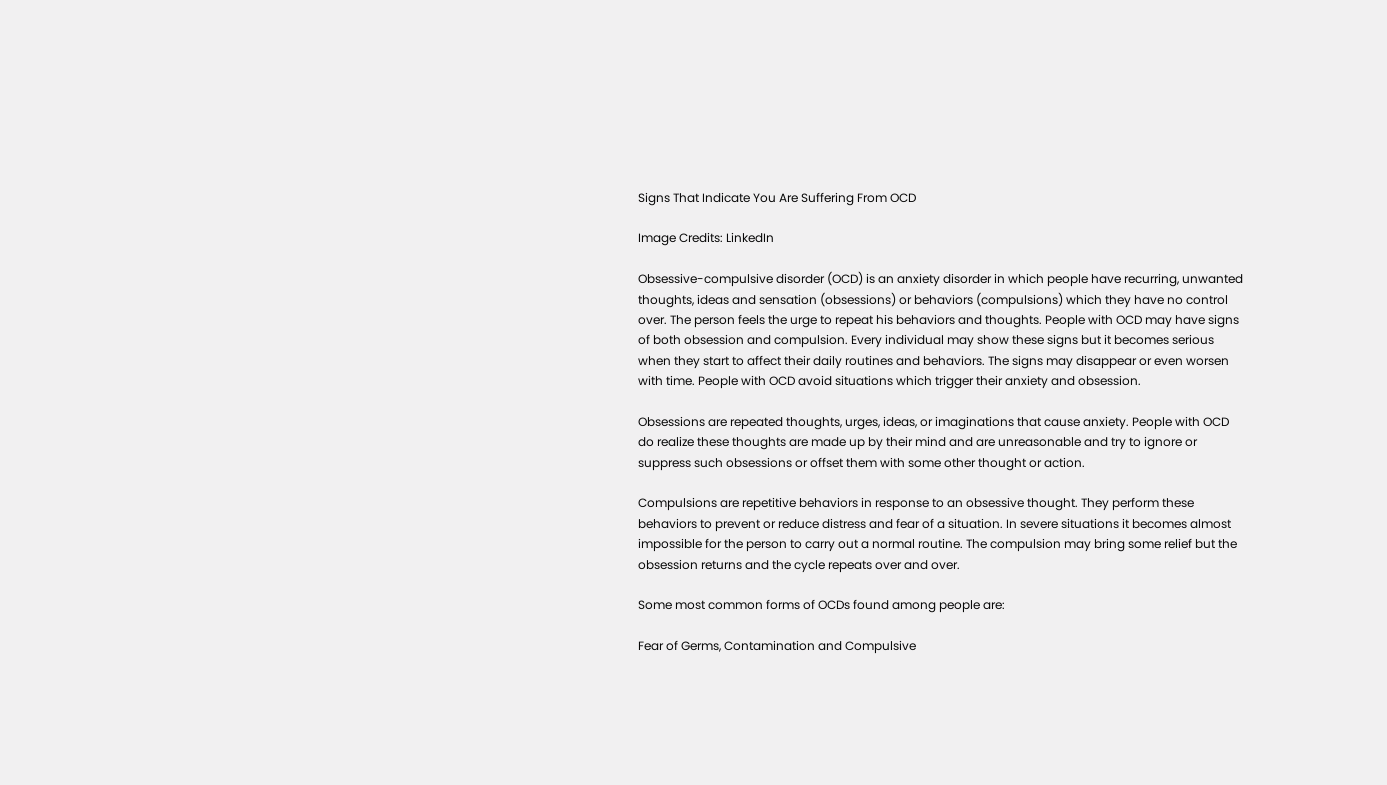Signs That Indicate You Are Suffering From OCD

Image Credits: LinkedIn

Obsessive-compulsive disorder (OCD) is an anxiety disorder in which people have recurring, unwanted thoughts, ideas and sensation (obsessions) or behaviors (compulsions) which they have no control over. The person feels the urge to repeat his behaviors and thoughts. People with OCD may have signs of both obsession and compulsion. Every individual may show these signs but it becomes serious when they start to affect their daily routines and behaviors. The signs may disappear or even worsen with time. People with OCD avoid situations which trigger their anxiety and obsession.

Obsessions are repeated thoughts, urges, ideas, or imaginations that cause anxiety. People with OCD do realize these thoughts are made up by their mind and are unreasonable and try to ignore or suppress such obsessions or offset them with some other thought or action.

Compulsions are repetitive behaviors in response to an obsessive thought. They perform these behaviors to prevent or reduce distress and fear of a situation. In severe situations it becomes almost impossible for the person to carry out a normal routine. The compulsion may bring some relief but the obsession returns and the cycle repeats over and over.

Some most common forms of OCDs found among people are:

Fear of Germs, Contamination and Compulsive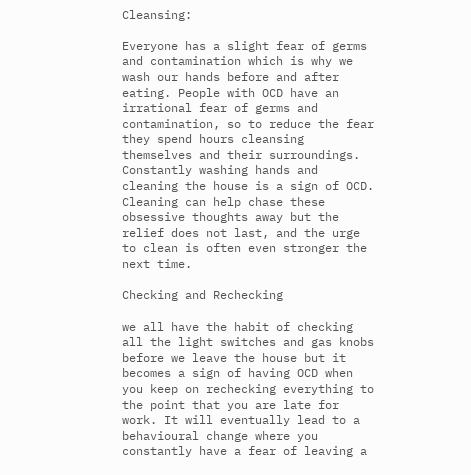Cleansing:

Everyone has a slight fear of germs and contamination which is why we wash our hands before and after eating. People with OCD have an irrational fear of germs and contamination, so to reduce the fear they spend hours cleansing themselves and their surroundings. Constantly washing hands and cleaning the house is a sign of OCD. Cleaning can help chase these obsessive thoughts away but the relief does not last, and the urge to clean is often even stronger the next time.

Checking and Rechecking

we all have the habit of checking all the light switches and gas knobs before we leave the house but it becomes a sign of having OCD when you keep on rechecking everything to the point that you are late for work. It will eventually lead to a behavioural change where you constantly have a fear of leaving a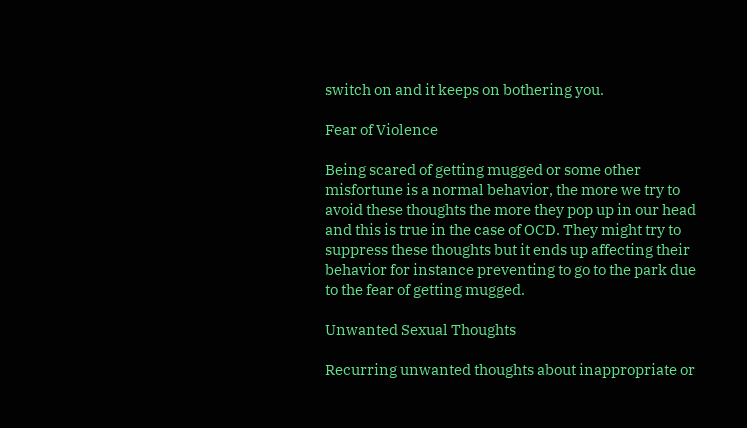switch on and it keeps on bothering you.

Fear of Violence

Being scared of getting mugged or some other misfortune is a normal behavior, the more we try to avoid these thoughts the more they pop up in our head and this is true in the case of OCD. They might try to suppress these thoughts but it ends up affecting their behavior for instance preventing to go to the park due to the fear of getting mugged.

Unwanted Sexual Thoughts

Recurring unwanted thoughts about inappropriate or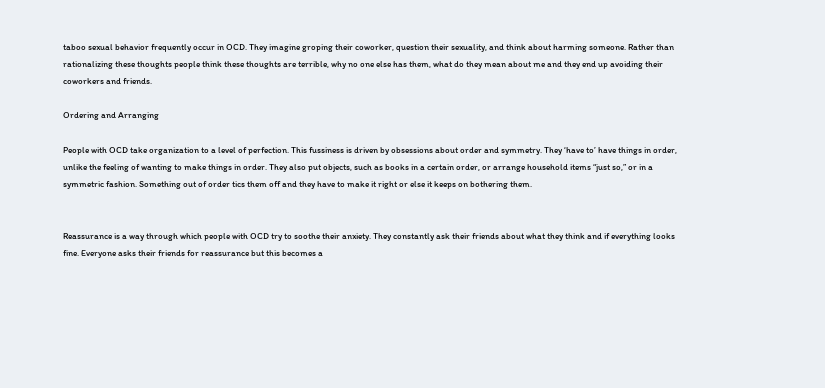taboo sexual behavior frequently occur in OCD. They imagine groping their coworker, question their sexuality, and think about harming someone. Rather than rationalizing these thoughts people think these thoughts are terrible, why no one else has them, what do they mean about me and they end up avoiding their coworkers and friends.

Ordering and Arranging

People with OCD take organization to a level of perfection. This fussiness is driven by obsessions about order and symmetry. They ‘have to’ have things in order, unlike the feeling of wanting to make things in order. They also put objects, such as books in a certain order, or arrange household items “just so,” or in a symmetric fashion. Something out of order tics them off and they have to make it right or else it keeps on bothering them.


Reassurance is a way through which people with OCD try to soothe their anxiety. They constantly ask their friends about what they think and if everything looks fine. Everyone asks their friends for reassurance but this becomes a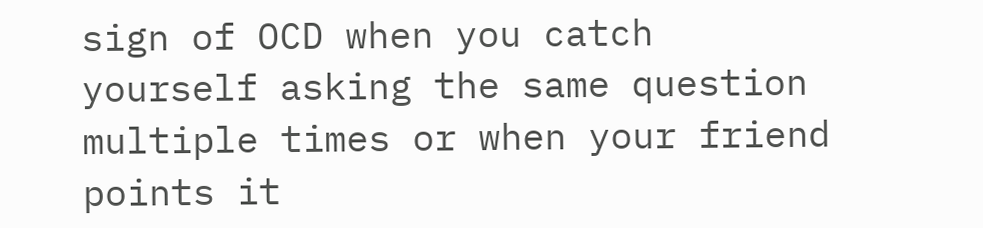sign of OCD when you catch yourself asking the same question multiple times or when your friend points it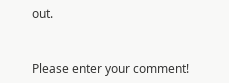out.


Please enter your comment!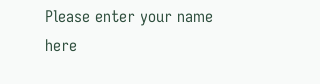Please enter your name here